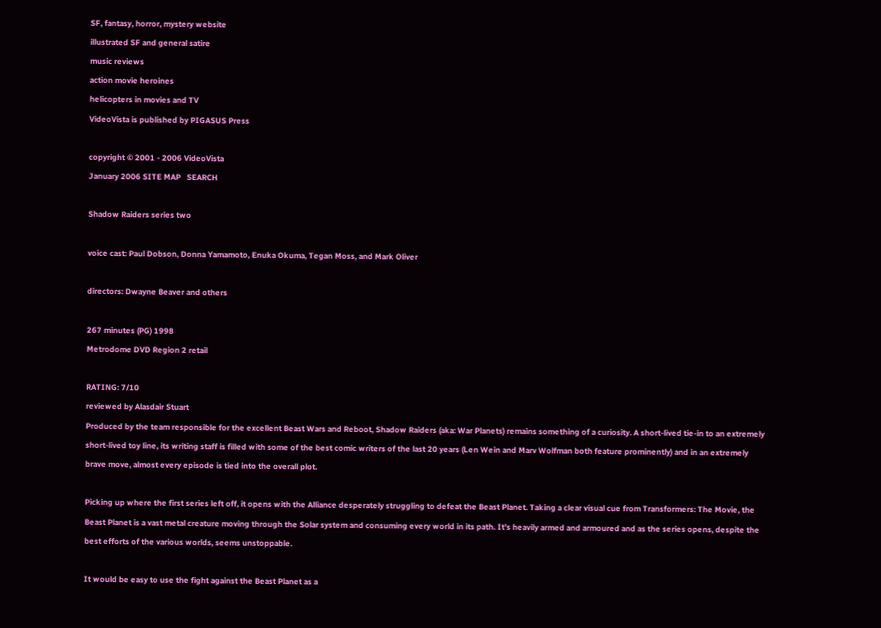SF, fantasy, horror, mystery website
illustrated SF and general satire
music reviews
action movie heroines
helicopters in movies and TV
VideoVista is published by PIGASUS Press

copyright © 2001 - 2006 VideoVista
January 2006 SITE MAP   SEARCH

Shadow Raiders series two

voice cast: Paul Dobson, Donna Yamamoto, Enuka Okuma, Tegan Moss, and Mark Oliver

directors: Dwayne Beaver and others

267 minutes (PG) 1998
Metrodome DVD Region 2 retail

RATING: 7/10
reviewed by Alasdair Stuart
Produced by the team responsible for the excellent Beast Wars and Reboot, Shadow Raiders (aka: War Planets) remains something of a curiosity. A short-lived tie-in to an extremely short-lived toy line, its writing staff is filled with some of the best comic writers of the last 20 years (Len Wein and Marv Wolfman both feature prominently) and in an extremely brave move, almost every episode is tied into the overall plot.

Picking up where the first series left off, it opens with the Alliance desperately struggling to defeat the Beast Planet. Taking a clear visual cue from Transformers: The Movie, the Beast Planet is a vast metal creature moving through the Solar system and consuming every world in its path. It's heavily armed and armoured and as the series opens, despite the best efforts of the various worlds, seems unstoppable.

It would be easy to use the fight against the Beast Planet as a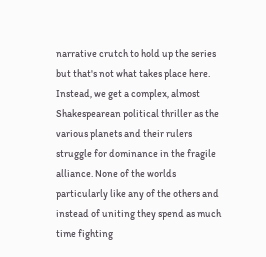narrative crutch to hold up the series but that's not what takes place here. Instead, we get a complex, almost Shakespearean political thriller as the various planets and their rulers struggle for dominance in the fragile alliance. None of the worlds particularly like any of the others and instead of uniting they spend as much time fighting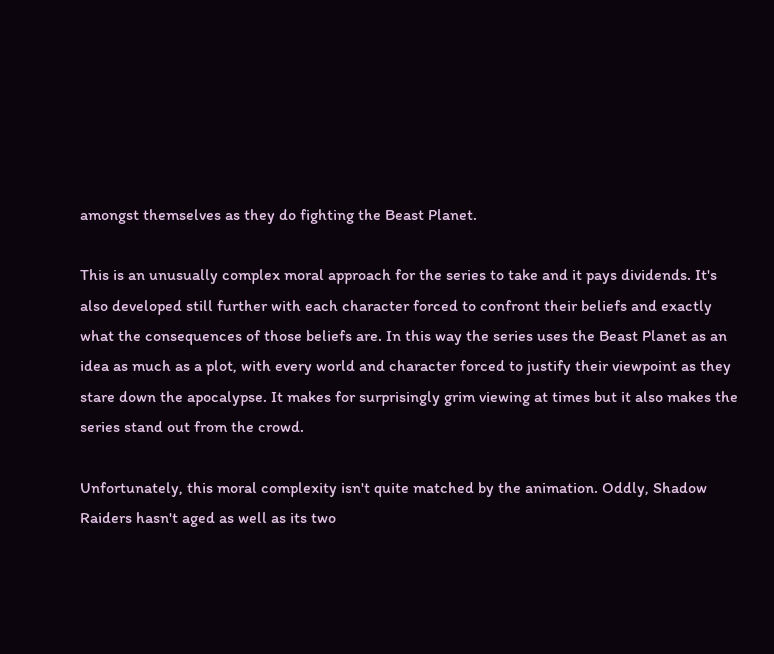amongst themselves as they do fighting the Beast Planet.

This is an unusually complex moral approach for the series to take and it pays dividends. It's also developed still further with each character forced to confront their beliefs and exactly what the consequences of those beliefs are. In this way the series uses the Beast Planet as an idea as much as a plot, with every world and character forced to justify their viewpoint as they stare down the apocalypse. It makes for surprisingly grim viewing at times but it also makes the series stand out from the crowd.

Unfortunately, this moral complexity isn't quite matched by the animation. Oddly, Shadow Raiders hasn't aged as well as its two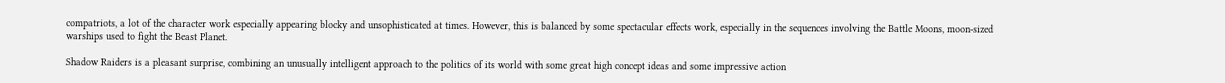compatriots, a lot of the character work especially appearing blocky and unsophisticated at times. However, this is balanced by some spectacular effects work, especially in the sequences involving the Battle Moons, moon-sized warships used to fight the Beast Planet.

Shadow Raiders is a pleasant surprise, combining an unusually intelligent approach to the politics of its world with some great high concept ideas and some impressive action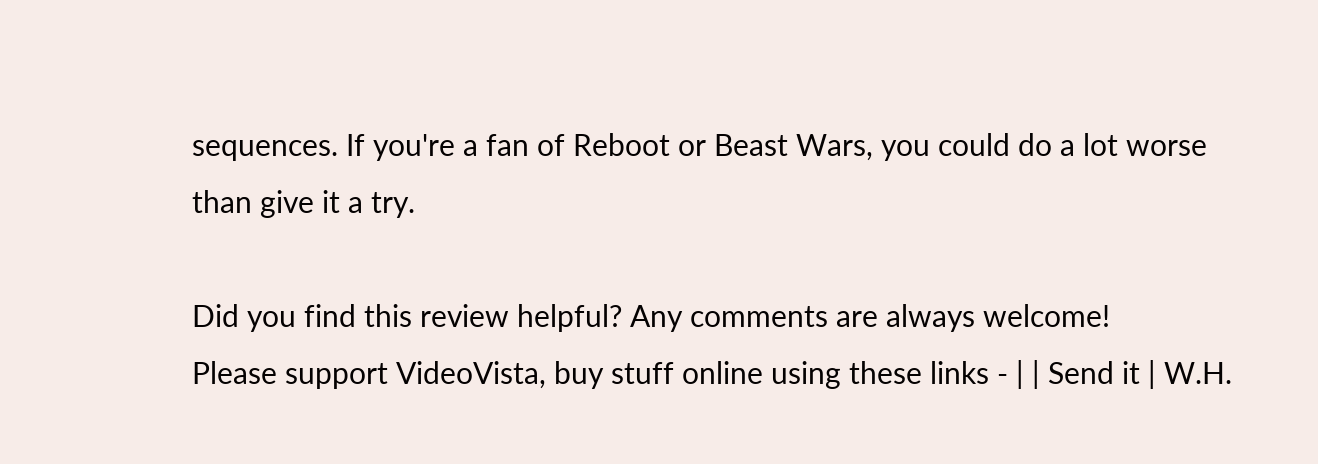sequences. If you're a fan of Reboot or Beast Wars, you could do a lot worse than give it a try.

Did you find this review helpful? Any comments are always welcome!
Please support VideoVista, buy stuff online using these links - | | Send it | W.H.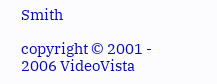Smith

copyright © 2001 - 2006 VideoVista